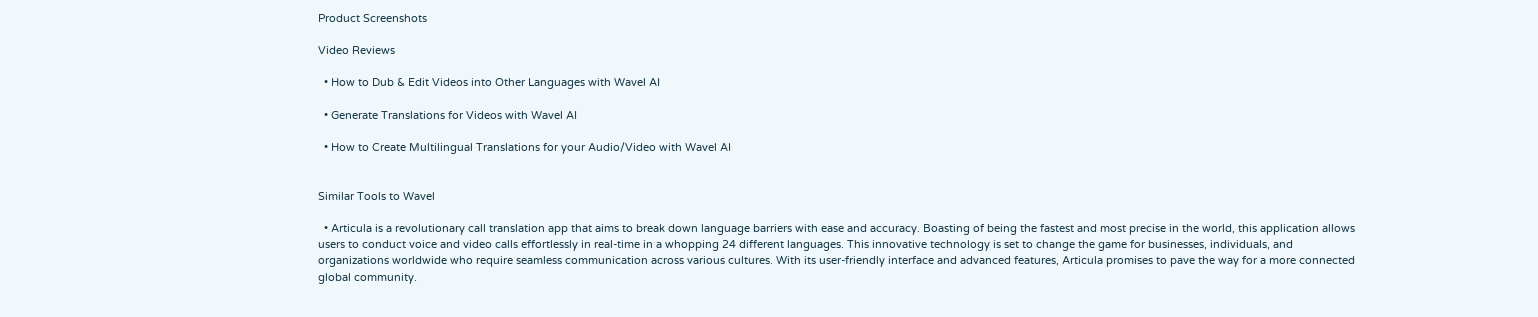Product Screenshots

Video Reviews

  • How to Dub & Edit Videos into Other Languages with Wavel AI

  • Generate Translations for Videos with Wavel AI

  • How to Create Multilingual Translations for your Audio/Video with Wavel AI


Similar Tools to Wavel

  • Articula is a revolutionary call translation app that aims to break down language barriers with ease and accuracy. Boasting of being the fastest and most precise in the world, this application allows users to conduct voice and video calls effortlessly in real-time in a whopping 24 different languages. This innovative technology is set to change the game for businesses, individuals, and organizations worldwide who require seamless communication across various cultures. With its user-friendly interface and advanced features, Articula promises to pave the way for a more connected global community.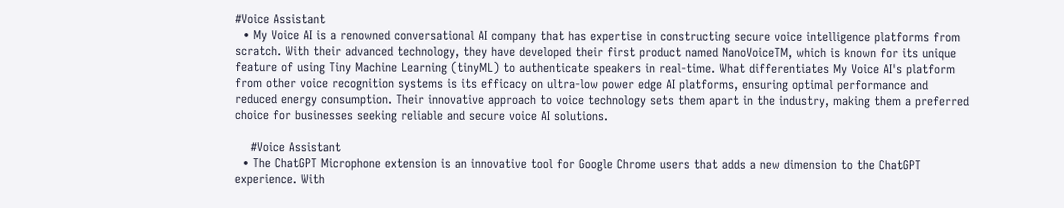#Voice Assistant
  • My Voice AI is a renowned conversational AI company that has expertise in constructing secure voice intelligence platforms from scratch. With their advanced technology, they have developed their first product named NanoVoiceTM, which is known for its unique feature of using Tiny Machine Learning (tinyML) to authenticate speakers in real-time. What differentiates My Voice AI's platform from other voice recognition systems is its efficacy on ultra-low power edge AI platforms, ensuring optimal performance and reduced energy consumption. Their innovative approach to voice technology sets them apart in the industry, making them a preferred choice for businesses seeking reliable and secure voice AI solutions.

    #Voice Assistant
  • The ChatGPT Microphone extension is an innovative tool for Google Chrome users that adds a new dimension to the ChatGPT experience. With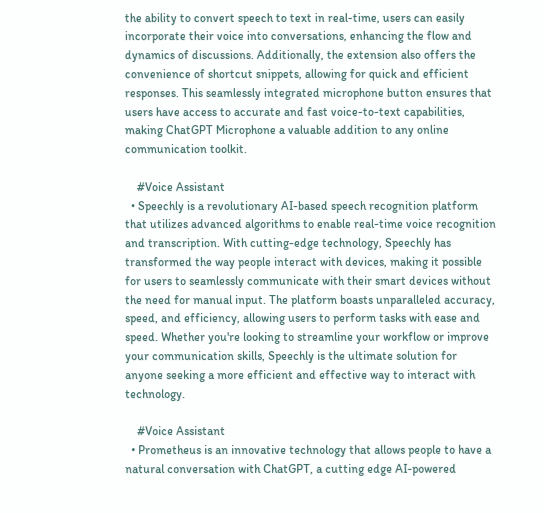the ability to convert speech to text in real-time, users can easily incorporate their voice into conversations, enhancing the flow and dynamics of discussions. Additionally, the extension also offers the convenience of shortcut snippets, allowing for quick and efficient responses. This seamlessly integrated microphone button ensures that users have access to accurate and fast voice-to-text capabilities, making ChatGPT Microphone a valuable addition to any online communication toolkit.

    #Voice Assistant
  • Speechly is a revolutionary AI-based speech recognition platform that utilizes advanced algorithms to enable real-time voice recognition and transcription. With cutting-edge technology, Speechly has transformed the way people interact with devices, making it possible for users to seamlessly communicate with their smart devices without the need for manual input. The platform boasts unparalleled accuracy, speed, and efficiency, allowing users to perform tasks with ease and speed. Whether you're looking to streamline your workflow or improve your communication skills, Speechly is the ultimate solution for anyone seeking a more efficient and effective way to interact with technology.

    #Voice Assistant
  • Prometheus is an innovative technology that allows people to have a natural conversation with ChatGPT, a cutting edge AI-powered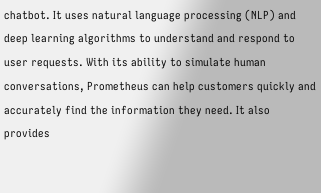chatbot. It uses natural language processing (NLP) and deep learning algorithms to understand and respond to user requests. With its ability to simulate human conversations, Prometheus can help customers quickly and accurately find the information they need. It also provides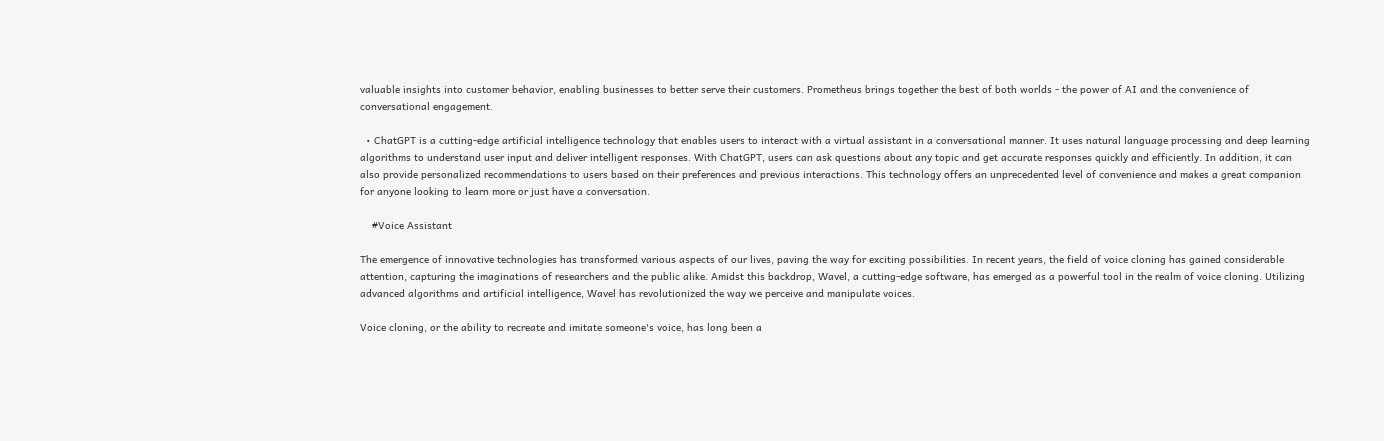valuable insights into customer behavior, enabling businesses to better serve their customers. Prometheus brings together the best of both worlds - the power of AI and the convenience of conversational engagement.

  • ChatGPT is a cutting-edge artificial intelligence technology that enables users to interact with a virtual assistant in a conversational manner. It uses natural language processing and deep learning algorithms to understand user input and deliver intelligent responses. With ChatGPT, users can ask questions about any topic and get accurate responses quickly and efficiently. In addition, it can also provide personalized recommendations to users based on their preferences and previous interactions. This technology offers an unprecedented level of convenience and makes a great companion for anyone looking to learn more or just have a conversation.

    #Voice Assistant

The emergence of innovative technologies has transformed various aspects of our lives, paving the way for exciting possibilities. In recent years, the field of voice cloning has gained considerable attention, capturing the imaginations of researchers and the public alike. Amidst this backdrop, Wavel, a cutting-edge software, has emerged as a powerful tool in the realm of voice cloning. Utilizing advanced algorithms and artificial intelligence, Wavel has revolutionized the way we perceive and manipulate voices.

Voice cloning, or the ability to recreate and imitate someone's voice, has long been a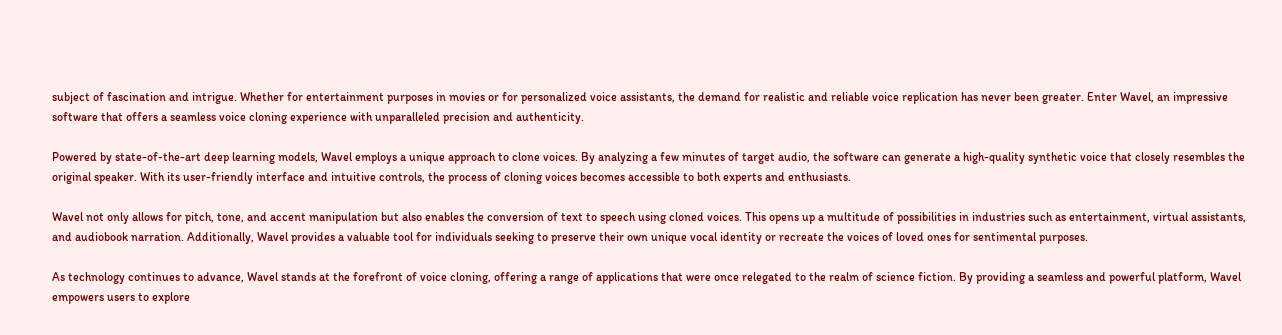subject of fascination and intrigue. Whether for entertainment purposes in movies or for personalized voice assistants, the demand for realistic and reliable voice replication has never been greater. Enter Wavel, an impressive software that offers a seamless voice cloning experience with unparalleled precision and authenticity.

Powered by state-of-the-art deep learning models, Wavel employs a unique approach to clone voices. By analyzing a few minutes of target audio, the software can generate a high-quality synthetic voice that closely resembles the original speaker. With its user-friendly interface and intuitive controls, the process of cloning voices becomes accessible to both experts and enthusiasts.

Wavel not only allows for pitch, tone, and accent manipulation but also enables the conversion of text to speech using cloned voices. This opens up a multitude of possibilities in industries such as entertainment, virtual assistants, and audiobook narration. Additionally, Wavel provides a valuable tool for individuals seeking to preserve their own unique vocal identity or recreate the voices of loved ones for sentimental purposes.

As technology continues to advance, Wavel stands at the forefront of voice cloning, offering a range of applications that were once relegated to the realm of science fiction. By providing a seamless and powerful platform, Wavel empowers users to explore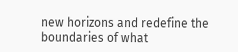new horizons and redefine the boundaries of what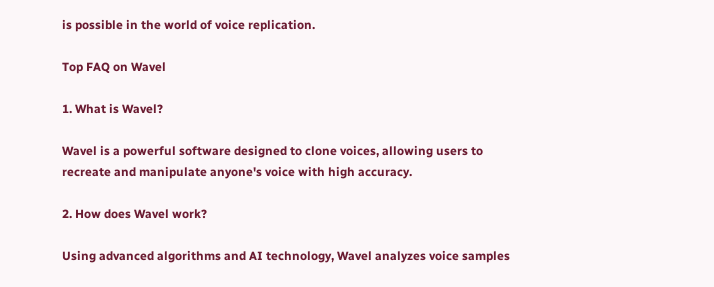is possible in the world of voice replication.

Top FAQ on Wavel

1. What is Wavel?

Wavel is a powerful software designed to clone voices, allowing users to recreate and manipulate anyone's voice with high accuracy.

2. How does Wavel work?

Using advanced algorithms and AI technology, Wavel analyzes voice samples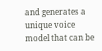and generates a unique voice model that can be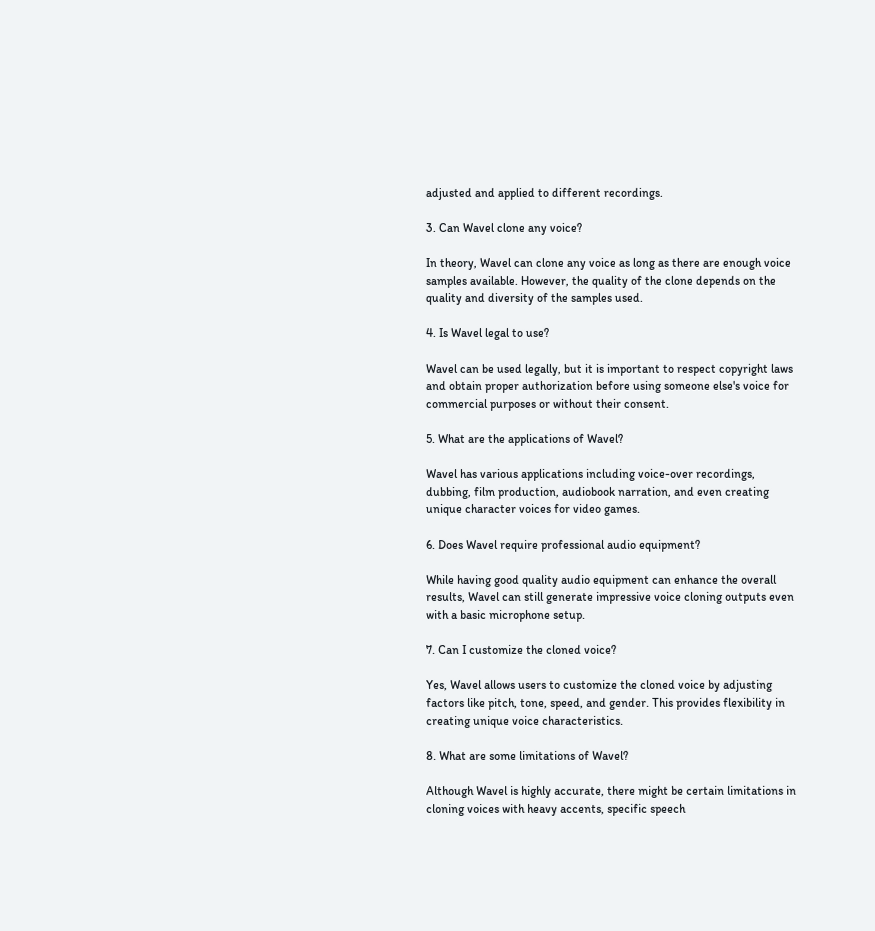adjusted and applied to different recordings.

3. Can Wavel clone any voice?

In theory, Wavel can clone any voice as long as there are enough voice samples available. However, the quality of the clone depends on the quality and diversity of the samples used.

4. Is Wavel legal to use?

Wavel can be used legally, but it is important to respect copyright laws and obtain proper authorization before using someone else's voice for commercial purposes or without their consent.

5. What are the applications of Wavel?

Wavel has various applications including voice-over recordings, dubbing, film production, audiobook narration, and even creating unique character voices for video games.

6. Does Wavel require professional audio equipment?

While having good quality audio equipment can enhance the overall results, Wavel can still generate impressive voice cloning outputs even with a basic microphone setup.

7. Can I customize the cloned voice?

Yes, Wavel allows users to customize the cloned voice by adjusting factors like pitch, tone, speed, and gender. This provides flexibility in creating unique voice characteristics.

8. What are some limitations of Wavel?

Although Wavel is highly accurate, there might be certain limitations in cloning voices with heavy accents, specific speech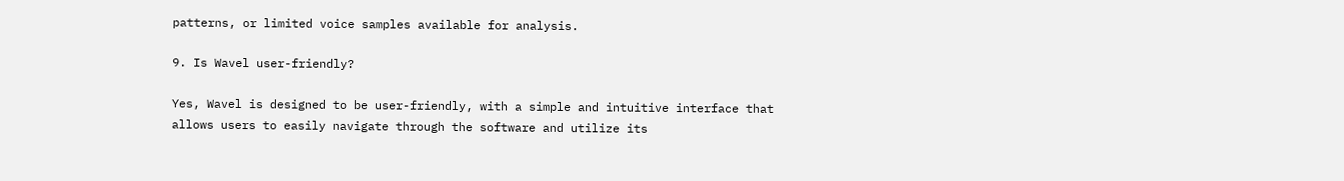patterns, or limited voice samples available for analysis.

9. Is Wavel user-friendly?

Yes, Wavel is designed to be user-friendly, with a simple and intuitive interface that allows users to easily navigate through the software and utilize its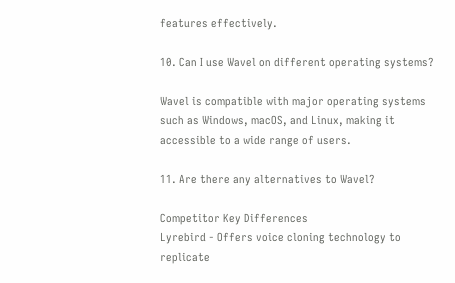features effectively.

10. Can I use Wavel on different operating systems?

Wavel is compatible with major operating systems such as Windows, macOS, and Linux, making it accessible to a wide range of users.

11. Are there any alternatives to Wavel?

Competitor Key Differences
Lyrebird - Offers voice cloning technology to replicate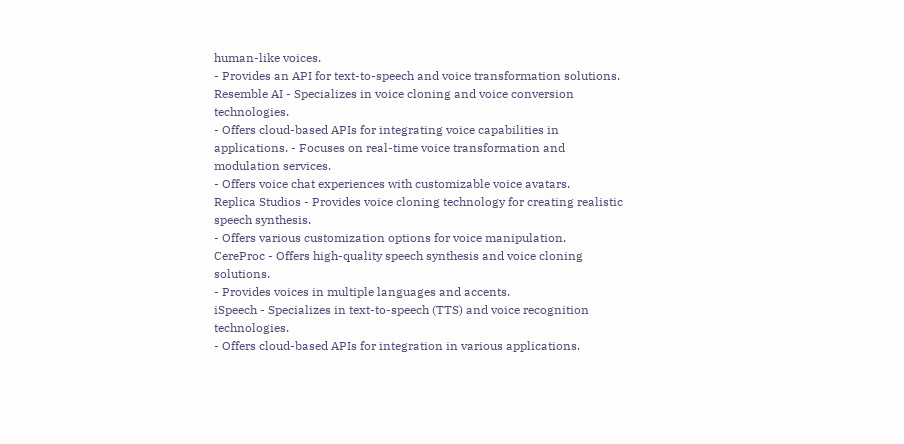human-like voices.
- Provides an API for text-to-speech and voice transformation solutions.
Resemble AI - Specializes in voice cloning and voice conversion technologies.
- Offers cloud-based APIs for integrating voice capabilities in applications. - Focuses on real-time voice transformation and modulation services.
- Offers voice chat experiences with customizable voice avatars.
Replica Studios - Provides voice cloning technology for creating realistic speech synthesis.
- Offers various customization options for voice manipulation.
CereProc - Offers high-quality speech synthesis and voice cloning solutions.
- Provides voices in multiple languages and accents.
iSpeech - Specializes in text-to-speech (TTS) and voice recognition technologies.
- Offers cloud-based APIs for integration in various applications.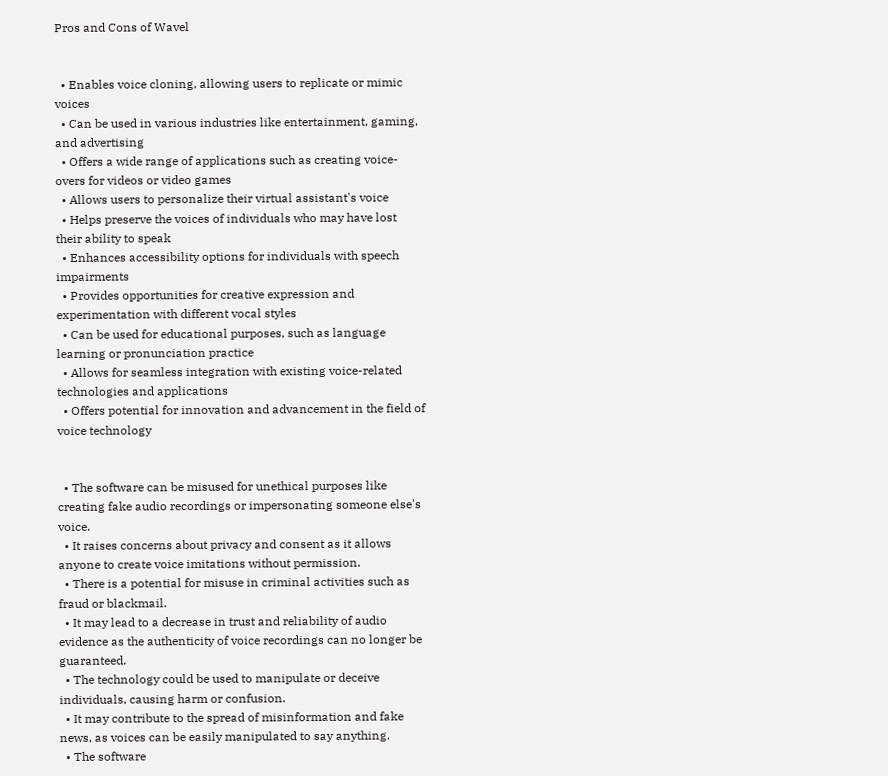Pros and Cons of Wavel


  • Enables voice cloning, allowing users to replicate or mimic voices
  • Can be used in various industries like entertainment, gaming, and advertising
  • Offers a wide range of applications such as creating voice-overs for videos or video games
  • Allows users to personalize their virtual assistant's voice
  • Helps preserve the voices of individuals who may have lost their ability to speak
  • Enhances accessibility options for individuals with speech impairments
  • Provides opportunities for creative expression and experimentation with different vocal styles
  • Can be used for educational purposes, such as language learning or pronunciation practice
  • Allows for seamless integration with existing voice-related technologies and applications
  • Offers potential for innovation and advancement in the field of voice technology


  • The software can be misused for unethical purposes like creating fake audio recordings or impersonating someone else's voice.
  • It raises concerns about privacy and consent as it allows anyone to create voice imitations without permission.
  • There is a potential for misuse in criminal activities such as fraud or blackmail.
  • It may lead to a decrease in trust and reliability of audio evidence as the authenticity of voice recordings can no longer be guaranteed.
  • The technology could be used to manipulate or deceive individuals, causing harm or confusion.
  • It may contribute to the spread of misinformation and fake news, as voices can be easily manipulated to say anything.
  • The software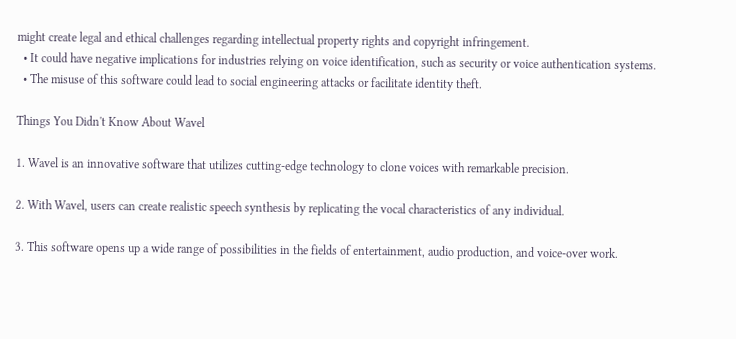might create legal and ethical challenges regarding intellectual property rights and copyright infringement.
  • It could have negative implications for industries relying on voice identification, such as security or voice authentication systems.
  • The misuse of this software could lead to social engineering attacks or facilitate identity theft.

Things You Didn't Know About Wavel

1. Wavel is an innovative software that utilizes cutting-edge technology to clone voices with remarkable precision.

2. With Wavel, users can create realistic speech synthesis by replicating the vocal characteristics of any individual.

3. This software opens up a wide range of possibilities in the fields of entertainment, audio production, and voice-over work.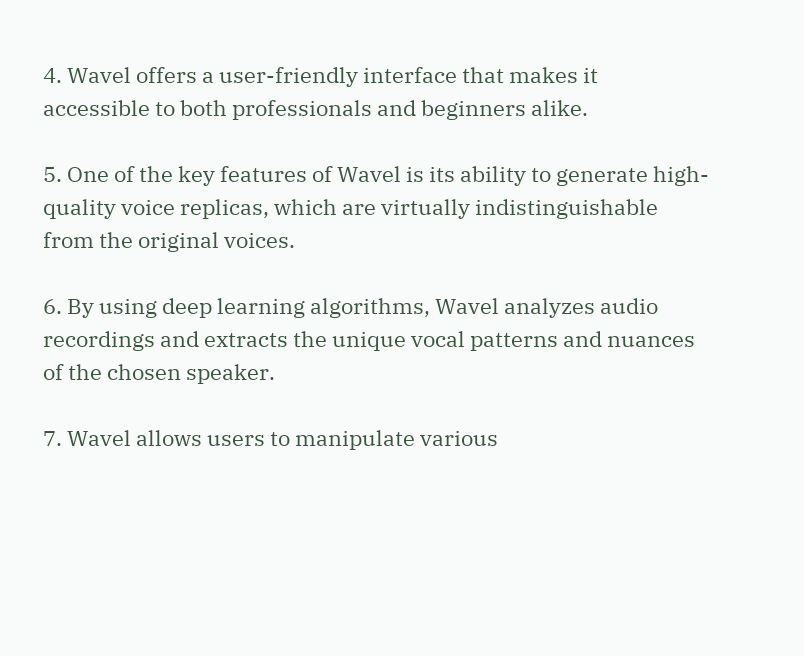4. Wavel offers a user-friendly interface that makes it accessible to both professionals and beginners alike.

5. One of the key features of Wavel is its ability to generate high-quality voice replicas, which are virtually indistinguishable from the original voices.

6. By using deep learning algorithms, Wavel analyzes audio recordings and extracts the unique vocal patterns and nuances of the chosen speaker.

7. Wavel allows users to manipulate various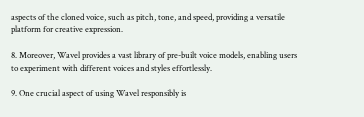aspects of the cloned voice, such as pitch, tone, and speed, providing a versatile platform for creative expression.

8. Moreover, Wavel provides a vast library of pre-built voice models, enabling users to experiment with different voices and styles effortlessly.

9. One crucial aspect of using Wavel responsibly is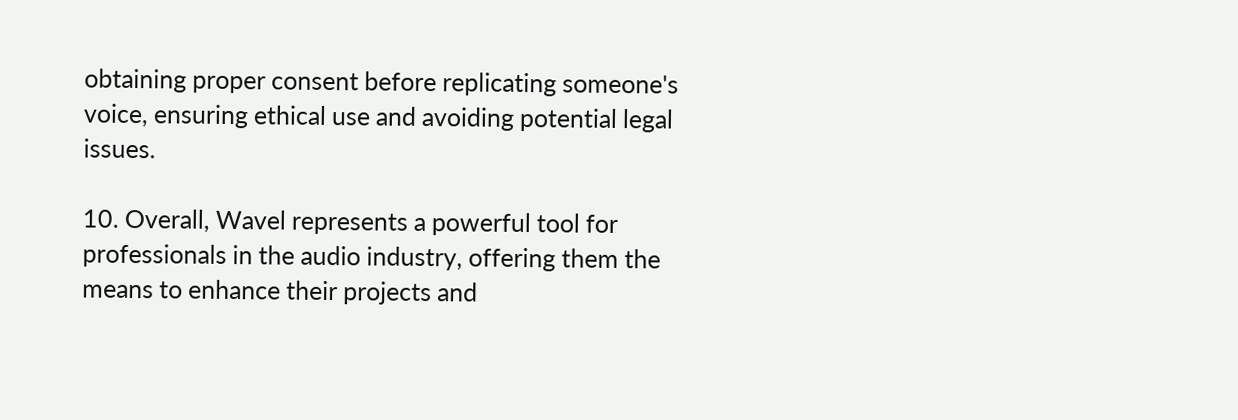obtaining proper consent before replicating someone's voice, ensuring ethical use and avoiding potential legal issues.

10. Overall, Wavel represents a powerful tool for professionals in the audio industry, offering them the means to enhance their projects and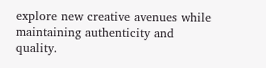explore new creative avenues while maintaining authenticity and quality.